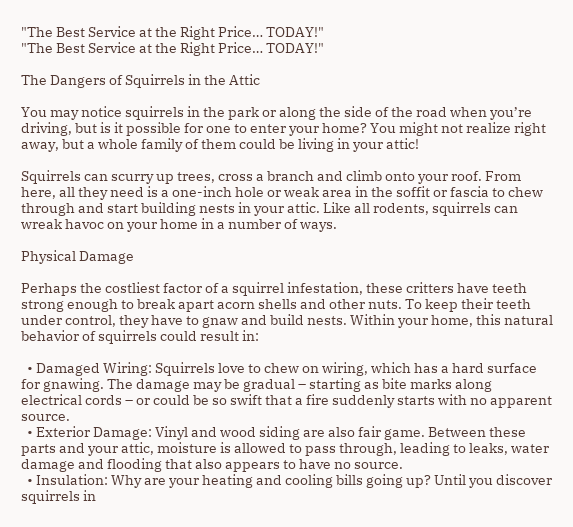"The Best Service at the Right Price… TODAY!"
"The Best Service at the Right Price… TODAY!"

The Dangers of Squirrels in the Attic

You may notice squirrels in the park or along the side of the road when you’re driving, but is it possible for one to enter your home? You might not realize right away, but a whole family of them could be living in your attic!

Squirrels can scurry up trees, cross a branch and climb onto your roof. From here, all they need is a one-inch hole or weak area in the soffit or fascia to chew through and start building nests in your attic. Like all rodents, squirrels can wreak havoc on your home in a number of ways.

Physical Damage

Perhaps the costliest factor of a squirrel infestation, these critters have teeth strong enough to break apart acorn shells and other nuts. To keep their teeth under control, they have to gnaw and build nests. Within your home, this natural behavior of squirrels could result in:

  • Damaged Wiring: Squirrels love to chew on wiring, which has a hard surface for gnawing. The damage may be gradual – starting as bite marks along electrical cords – or could be so swift that a fire suddenly starts with no apparent source.
  • Exterior Damage: Vinyl and wood siding are also fair game. Between these parts and your attic, moisture is allowed to pass through, leading to leaks, water damage and flooding that also appears to have no source.
  • Insulation: Why are your heating and cooling bills going up? Until you discover squirrels in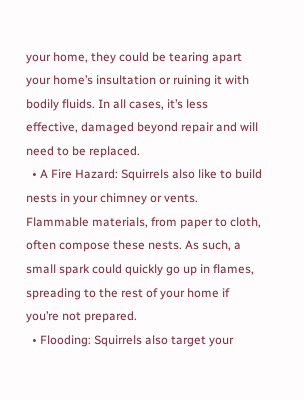your home, they could be tearing apart your home’s insultation or ruining it with bodily fluids. In all cases, it’s less effective, damaged beyond repair and will need to be replaced.
  • A Fire Hazard: Squirrels also like to build nests in your chimney or vents. Flammable materials, from paper to cloth, often compose these nests. As such, a small spark could quickly go up in flames, spreading to the rest of your home if you’re not prepared.
  • Flooding: Squirrels also target your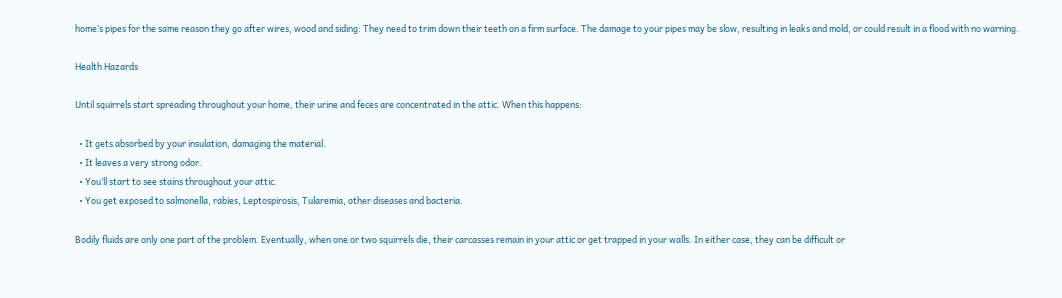home’s pipes for the same reason they go after wires, wood and siding: They need to trim down their teeth on a firm surface. The damage to your pipes may be slow, resulting in leaks and mold, or could result in a flood with no warning.

Health Hazards

Until squirrels start spreading throughout your home, their urine and feces are concentrated in the attic. When this happens:

  • It gets absorbed by your insulation, damaging the material.
  • It leaves a very strong odor.
  • You’ll start to see stains throughout your attic.
  • You get exposed to salmonella, rabies, Leptospirosis, Tularemia, other diseases and bacteria.

Bodily fluids are only one part of the problem. Eventually, when one or two squirrels die, their carcasses remain in your attic or get trapped in your walls. In either case, they can be difficult or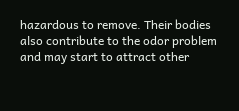hazardous to remove. Their bodies also contribute to the odor problem and may start to attract other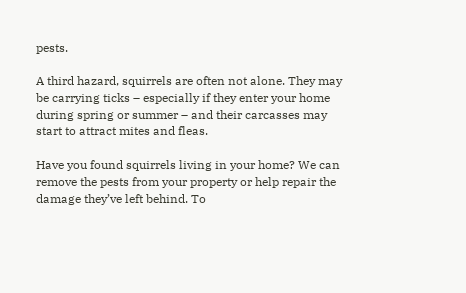pests.

A third hazard, squirrels are often not alone. They may be carrying ticks – especially if they enter your home during spring or summer – and their carcasses may start to attract mites and fleas.

Have you found squirrels living in your home? We can remove the pests from your property or help repair the damage they’ve left behind. To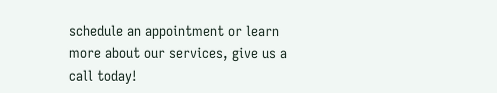schedule an appointment or learn more about our services, give us a call today!